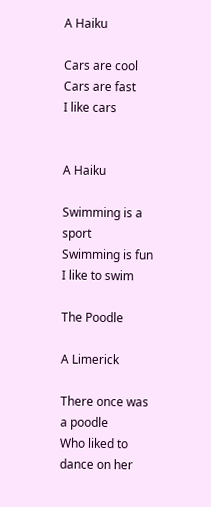A Haiku

Cars are cool
Cars are fast
I like cars


A Haiku

Swimming is a sport
Swimming is fun
I like to swim

The Poodle

A Limerick

There once was a poodle
Who liked to dance on her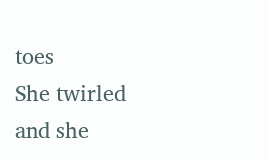toes
She twirled and she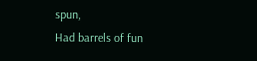spun,
Had barrels of fun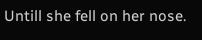Untill she fell on her nose.